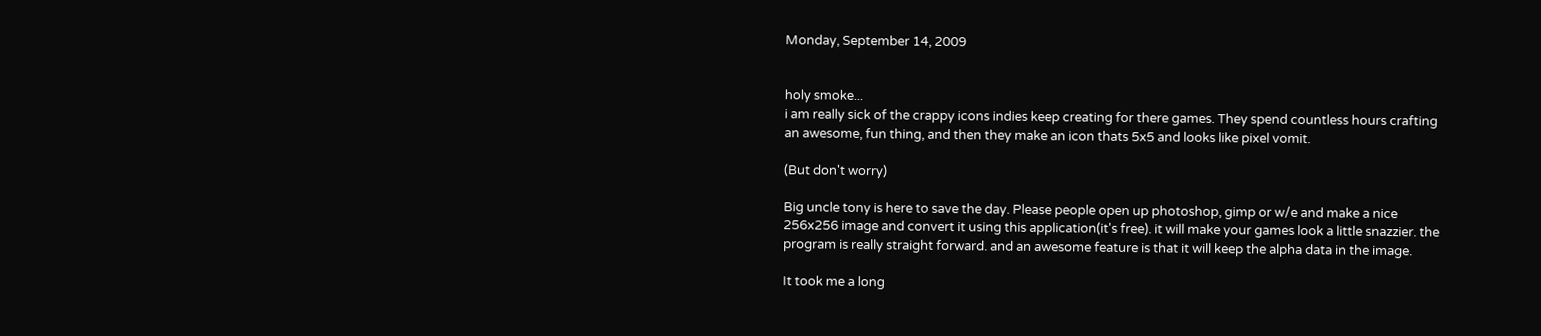Monday, September 14, 2009


holy smoke...
i am really sick of the crappy icons indies keep creating for there games. They spend countless hours crafting an awesome, fun thing, and then they make an icon thats 5x5 and looks like pixel vomit.

(But don't worry)

Big uncle tony is here to save the day. Please people open up photoshop, gimp or w/e and make a nice 256x256 image and convert it using this application(it's free). it will make your games look a little snazzier. the program is really straight forward. and an awesome feature is that it will keep the alpha data in the image.

It took me a long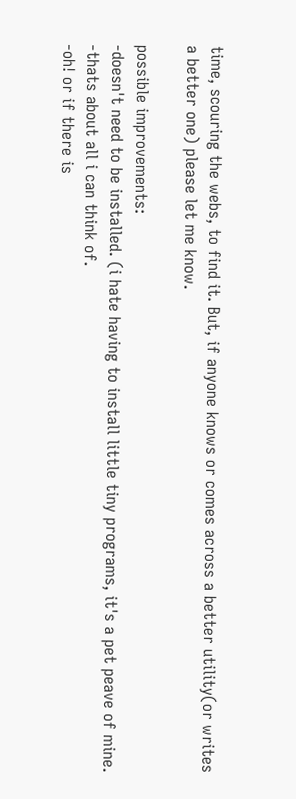time, scouring the webs, to find it. But, if anyone knows or comes across a better utility(or writes a better one) please let me know.

possible improvements:
-doesn't need to be installed. (i hate having to install little tiny programs, it's a pet peave of mine.
-thats about all i can think of.
-oh! or if there is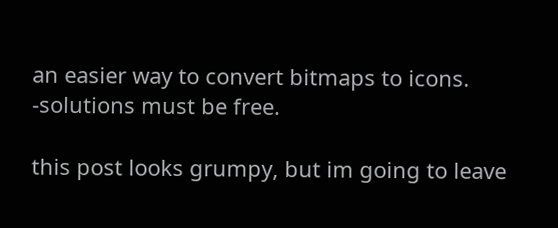an easier way to convert bitmaps to icons.
-solutions must be free.

this post looks grumpy, but im going to leave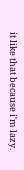it like that because i'm lazy.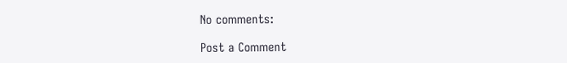No comments:

Post a Comment